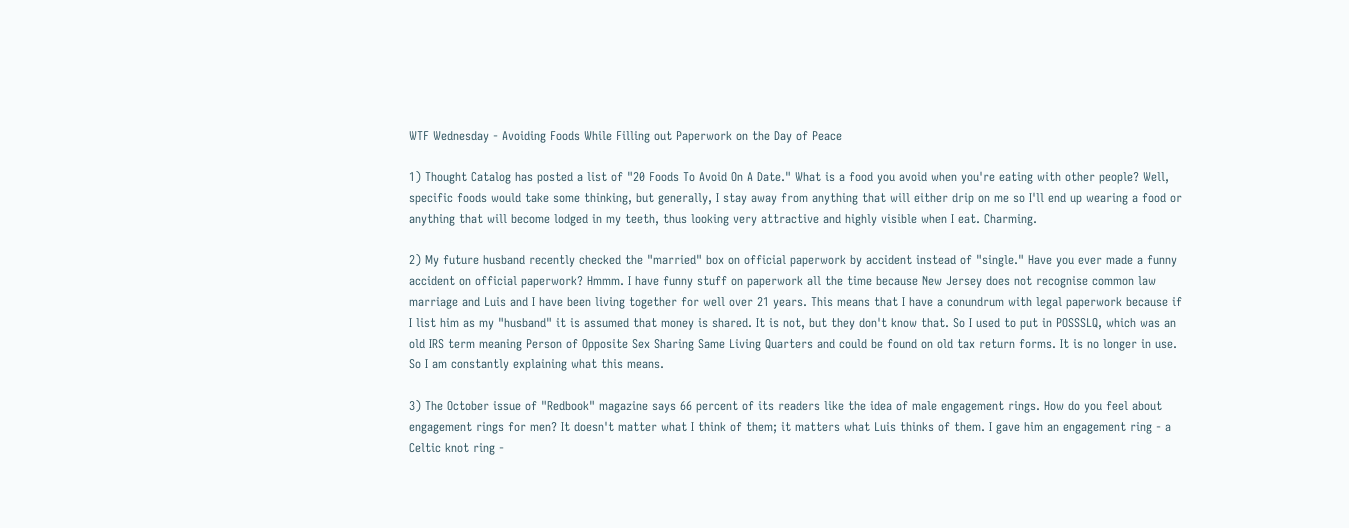WTF Wednesday - Avoiding Foods While Filling out Paperwork on the Day of Peace

1) Thought Catalog has posted a list of "20 Foods To Avoid On A Date." What is a food you avoid when you're eating with other people? Well, specific foods would take some thinking, but generally, I stay away from anything that will either drip on me so I'll end up wearing a food or anything that will become lodged in my teeth, thus looking very attractive and highly visible when I eat. Charming.

2) My future husband recently checked the "married" box on official paperwork by accident instead of "single." Have you ever made a funny accident on official paperwork? Hmmm. I have funny stuff on paperwork all the time because New Jersey does not recognise common law marriage and Luis and I have been living together for well over 21 years. This means that I have a conundrum with legal paperwork because if I list him as my "husband" it is assumed that money is shared. It is not, but they don't know that. So I used to put in POSSSLQ, which was an old IRS term meaning Person of Opposite Sex Sharing Same Living Quarters and could be found on old tax return forms. It is no longer in use. So I am constantly explaining what this means.

3) The October issue of "Redbook" magazine says 66 percent of its readers like the idea of male engagement rings. How do you feel about engagement rings for men? It doesn't matter what I think of them; it matters what Luis thinks of them. I gave him an engagement ring - a Celtic knot ring -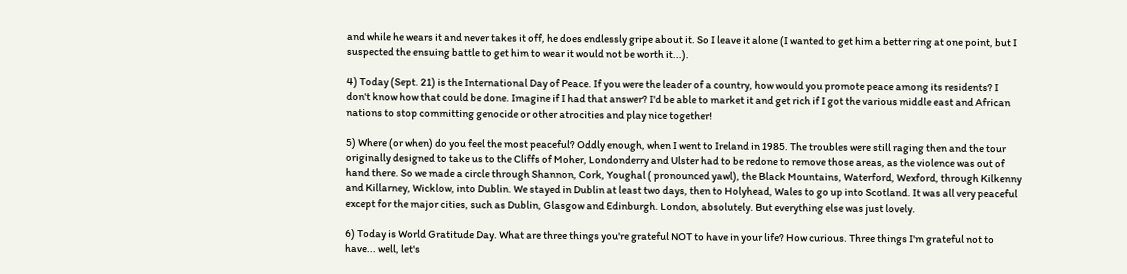and while he wears it and never takes it off, he does endlessly gripe about it. So I leave it alone (I wanted to get him a better ring at one point, but I suspected the ensuing battle to get him to wear it would not be worth it...).

4) Today (Sept. 21) is the International Day of Peace. If you were the leader of a country, how would you promote peace among its residents? I don't know how that could be done. Imagine if I had that answer? I'd be able to market it and get rich if I got the various middle east and African nations to stop committing genocide or other atrocities and play nice together!

5) Where (or when) do you feel the most peaceful? Oddly enough, when I went to Ireland in 1985. The troubles were still raging then and the tour originally designed to take us to the Cliffs of Moher, Londonderry and Ulster had to be redone to remove those areas, as the violence was out of hand there. So we made a circle through Shannon, Cork, Youghal ( pronounced yawl), the Black Mountains, Waterford, Wexford, through Kilkenny and Killarney, Wicklow, into Dublin. We stayed in Dublin at least two days, then to Holyhead, Wales to go up into Scotland. It was all very peaceful except for the major cities, such as Dublin, Glasgow and Edinburgh. London, absolutely. But everything else was just lovely.

6) Today is World Gratitude Day. What are three things you're grateful NOT to have in your life? How curious. Three things I'm grateful not to have... well, let's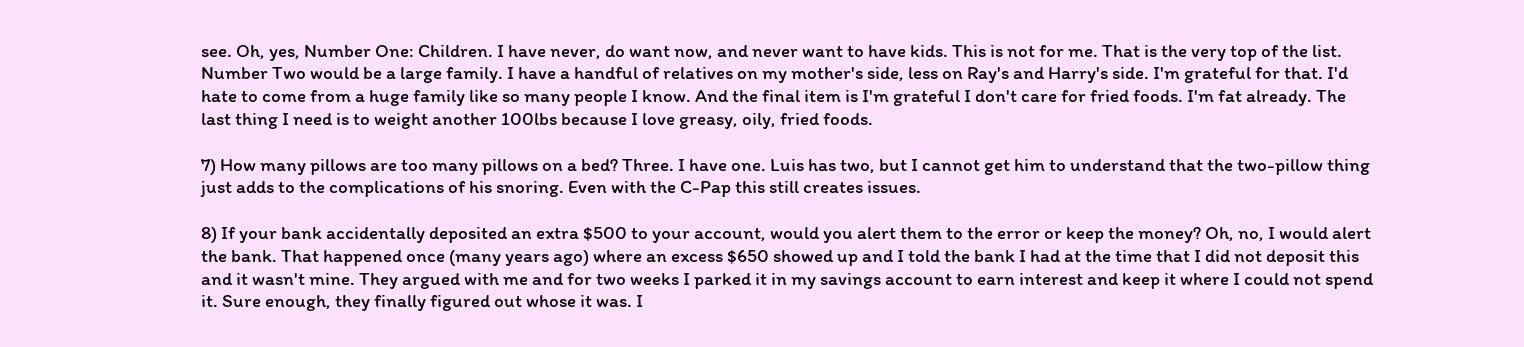see. Oh, yes, Number One: Children. I have never, do want now, and never want to have kids. This is not for me. That is the very top of the list. Number Two would be a large family. I have a handful of relatives on my mother's side, less on Ray's and Harry's side. I'm grateful for that. I'd hate to come from a huge family like so many people I know. And the final item is I'm grateful I don't care for fried foods. I'm fat already. The last thing I need is to weight another 100lbs because I love greasy, oily, fried foods.

7) How many pillows are too many pillows on a bed? Three. I have one. Luis has two, but I cannot get him to understand that the two-pillow thing just adds to the complications of his snoring. Even with the C-Pap this still creates issues.

8) If your bank accidentally deposited an extra $500 to your account, would you alert them to the error or keep the money? Oh, no, I would alert the bank. That happened once (many years ago) where an excess $650 showed up and I told the bank I had at the time that I did not deposit this and it wasn't mine. They argued with me and for two weeks I parked it in my savings account to earn interest and keep it where I could not spend  it. Sure enough, they finally figured out whose it was. I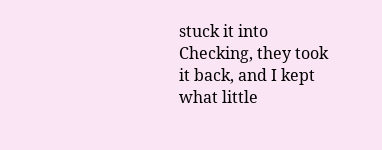stuck it into Checking, they took it back, and I kept what little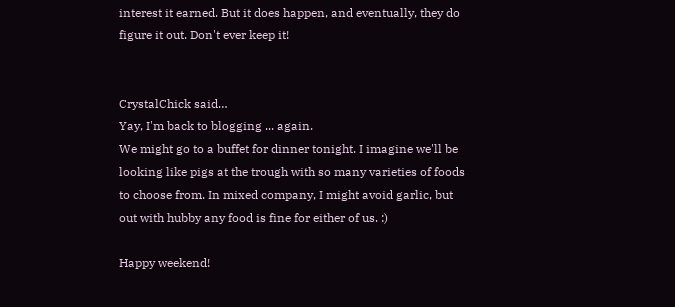interest it earned. But it does happen, and eventually, they do figure it out. Don't ever keep it!


CrystalChick said…
Yay, I'm back to blogging ... again.
We might go to a buffet for dinner tonight. I imagine we'll be looking like pigs at the trough with so many varieties of foods to choose from. In mixed company, I might avoid garlic, but out with hubby any food is fine for either of us. :)

Happy weekend!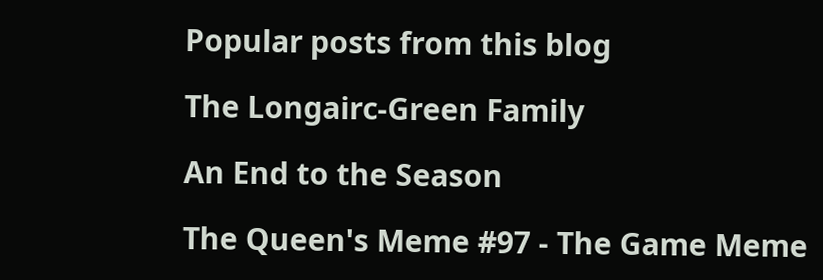Popular posts from this blog

The Longairc-Green Family

An End to the Season

The Queen's Meme #97 - The Game Meme